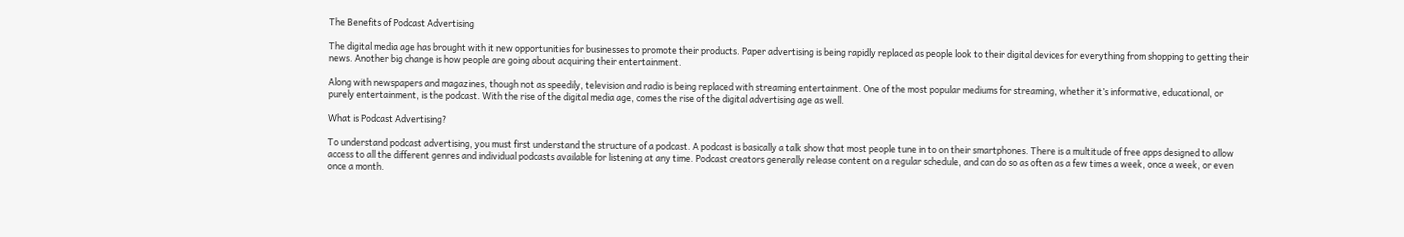The Benefits of Podcast Advertising

The digital media age has brought with it new opportunities for businesses to promote their products. Paper advertising is being rapidly replaced as people look to their digital devices for everything from shopping to getting their news. Another big change is how people are going about acquiring their entertainment.

Along with newspapers and magazines, though not as speedily, television and radio is being replaced with streaming entertainment. One of the most popular mediums for streaming, whether it’s informative, educational, or purely entertainment, is the podcast. With the rise of the digital media age, comes the rise of the digital advertising age as well.

What is Podcast Advertising?

To understand podcast advertising, you must first understand the structure of a podcast. A podcast is basically a talk show that most people tune in to on their smartphones. There is a multitude of free apps designed to allow access to all the different genres and individual podcasts available for listening at any time. Podcast creators generally release content on a regular schedule, and can do so as often as a few times a week, once a week, or even once a month.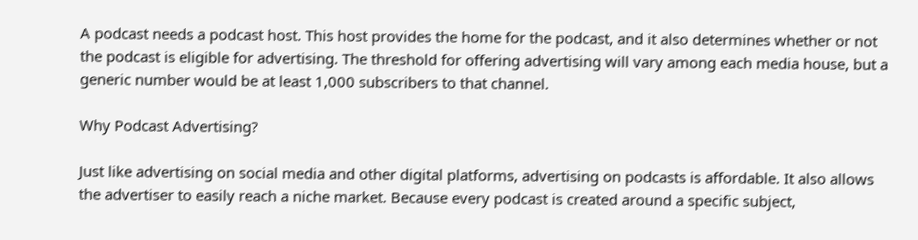A podcast needs a podcast host. This host provides the home for the podcast, and it also determines whether or not the podcast is eligible for advertising. The threshold for offering advertising will vary among each media house, but a generic number would be at least 1,000 subscribers to that channel.

Why Podcast Advertising?

Just like advertising on social media and other digital platforms, advertising on podcasts is affordable. It also allows the advertiser to easily reach a niche market. Because every podcast is created around a specific subject,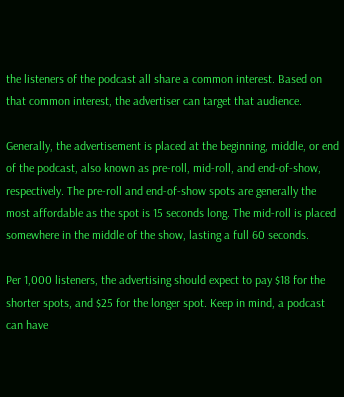the listeners of the podcast all share a common interest. Based on that common interest, the advertiser can target that audience.

Generally, the advertisement is placed at the beginning, middle, or end of the podcast, also known as pre-roll, mid-roll, and end-of-show, respectively. The pre-roll and end-of-show spots are generally the most affordable as the spot is 15 seconds long. The mid-roll is placed somewhere in the middle of the show, lasting a full 60 seconds.

Per 1,000 listeners, the advertising should expect to pay $18 for the shorter spots, and $25 for the longer spot. Keep in mind, a podcast can have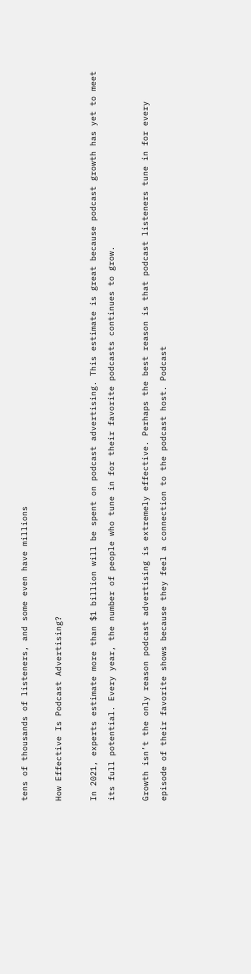tens of thousands of listeners, and some even have millions

How Effective Is Podcast Advertising?

In 2021, experts estimate more than $1 billion will be spent on podcast advertising. This estimate is great because podcast growth has yet to meet its full potential. Every year, the number of people who tune in for their favorite podcasts continues to grow.

Growth isn’t the only reason podcast advertising is extremely effective. Perhaps the best reason is that podcast listeners tune in for every episode of their favorite shows because they feel a connection to the podcast host. Podcast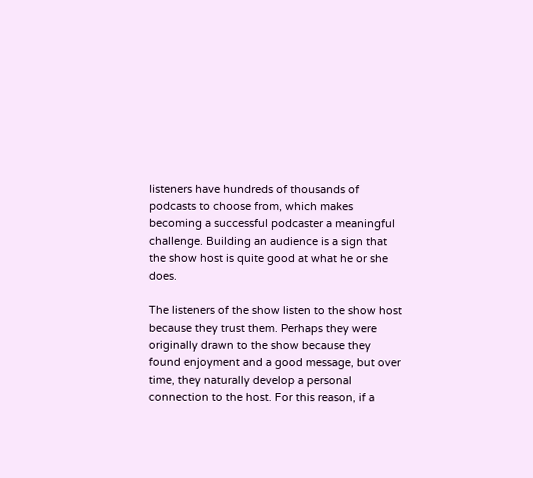listeners have hundreds of thousands of podcasts to choose from, which makes becoming a successful podcaster a meaningful challenge. Building an audience is a sign that the show host is quite good at what he or she does.

The listeners of the show listen to the show host because they trust them. Perhaps they were originally drawn to the show because they found enjoyment and a good message, but over time, they naturally develop a personal connection to the host. For this reason, if a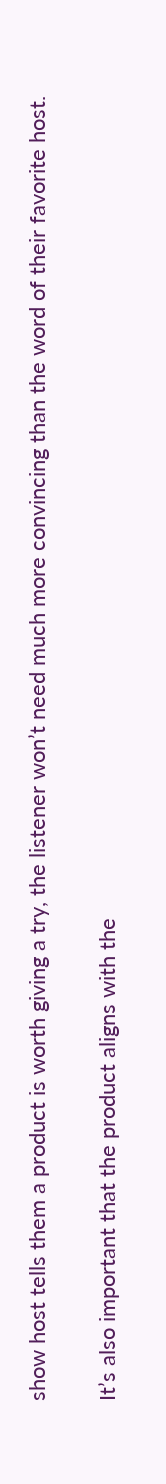show host tells them a product is worth giving a try, the listener won’t need much more convincing than the word of their favorite host.

It’s also important that the product aligns with the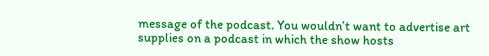message of the podcast. You wouldn’t want to advertise art supplies on a podcast in which the show hosts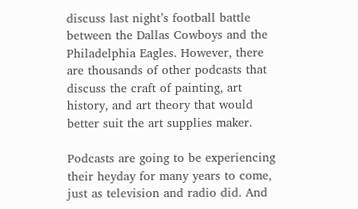discuss last night’s football battle between the Dallas Cowboys and the Philadelphia Eagles. However, there are thousands of other podcasts that discuss the craft of painting, art history, and art theory that would better suit the art supplies maker.

Podcasts are going to be experiencing their heyday for many years to come, just as television and radio did. And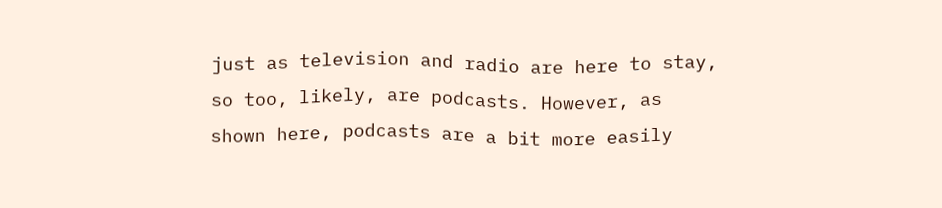just as television and radio are here to stay, so too, likely, are podcasts. However, as shown here, podcasts are a bit more easily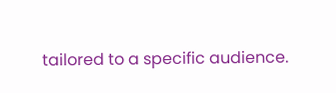tailored to a specific audience.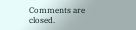Comments are closed.